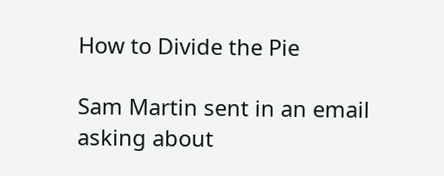How to Divide the Pie

Sam Martin sent in an email asking about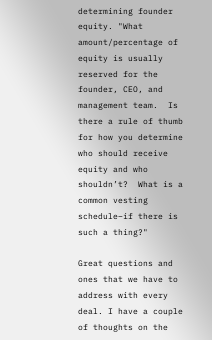determining founder equity. "What amount/percentage of equity is usually reserved for the founder, CEO, and management team.  Is there a rule of thumb for how you determine who should receive equity and who shouldn’t?  What is a common vesting schedule–if there is such a thing?"

Great questions and ones that we have to address with every deal. I have a couple of thoughts on the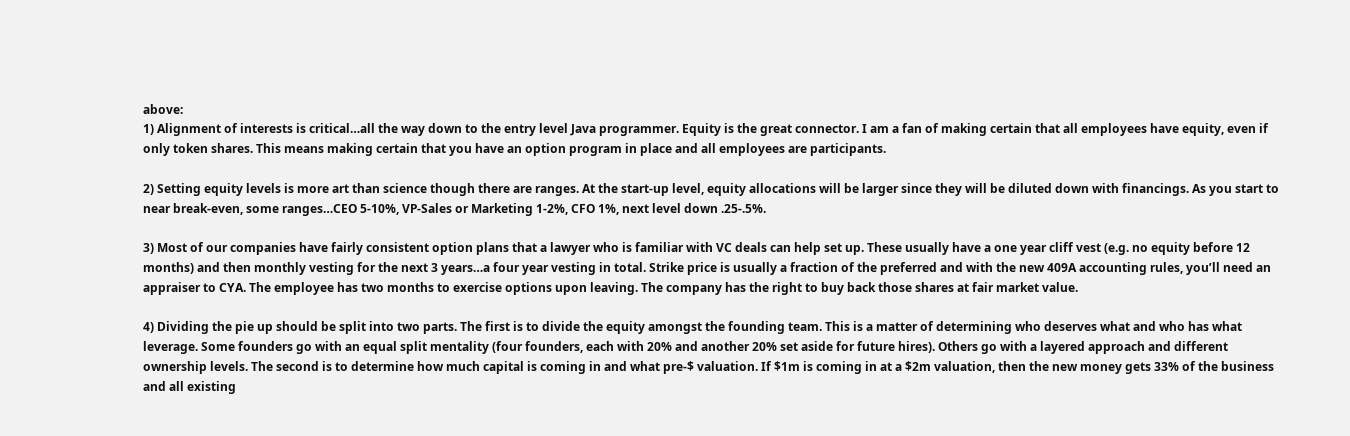above:
1) Alignment of interests is critical…all the way down to the entry level Java programmer. Equity is the great connector. I am a fan of making certain that all employees have equity, even if only token shares. This means making certain that you have an option program in place and all employees are participants.

2) Setting equity levels is more art than science though there are ranges. At the start-up level, equity allocations will be larger since they will be diluted down with financings. As you start to near break-even, some ranges…CEO 5-10%, VP-Sales or Marketing 1-2%, CFO 1%, next level down .25-.5%.

3) Most of our companies have fairly consistent option plans that a lawyer who is familiar with VC deals can help set up. These usually have a one year cliff vest (e.g. no equity before 12 months) and then monthly vesting for the next 3 years…a four year vesting in total. Strike price is usually a fraction of the preferred and with the new 409A accounting rules, you’ll need an appraiser to CYA. The employee has two months to exercise options upon leaving. The company has the right to buy back those shares at fair market value.

4) Dividing the pie up should be split into two parts. The first is to divide the equity amongst the founding team. This is a matter of determining who deserves what and who has what leverage. Some founders go with an equal split mentality (four founders, each with 20% and another 20% set aside for future hires). Others go with a layered approach and different ownership levels. The second is to determine how much capital is coming in and what pre-$ valuation. If $1m is coming in at a $2m valuation, then the new money gets 33% of the business and all existing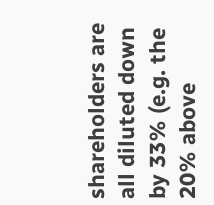shareholders are all diluted down by 33% (e.g. the 20% above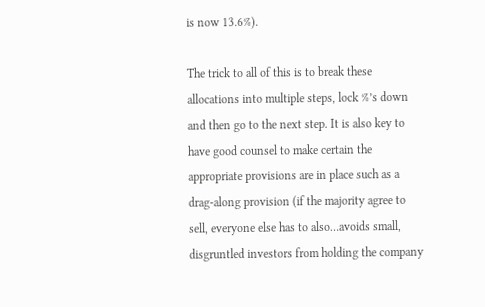is now 13.6%).

The trick to all of this is to break these allocations into multiple steps, lock %’s down and then go to the next step. It is also key to have good counsel to make certain the appropriate provisions are in place such as a drag-along provision (if the majority agree to sell, everyone else has to also…avoids small, disgruntled investors from holding the company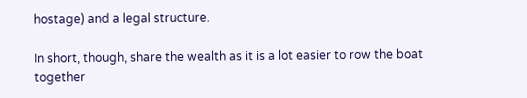hostage) and a legal structure.

In short, though, share the wealth as it is a lot easier to row the boat together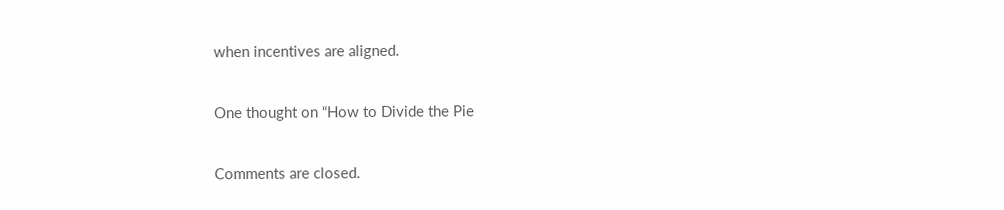when incentives are aligned.

One thought on “How to Divide the Pie

Comments are closed.